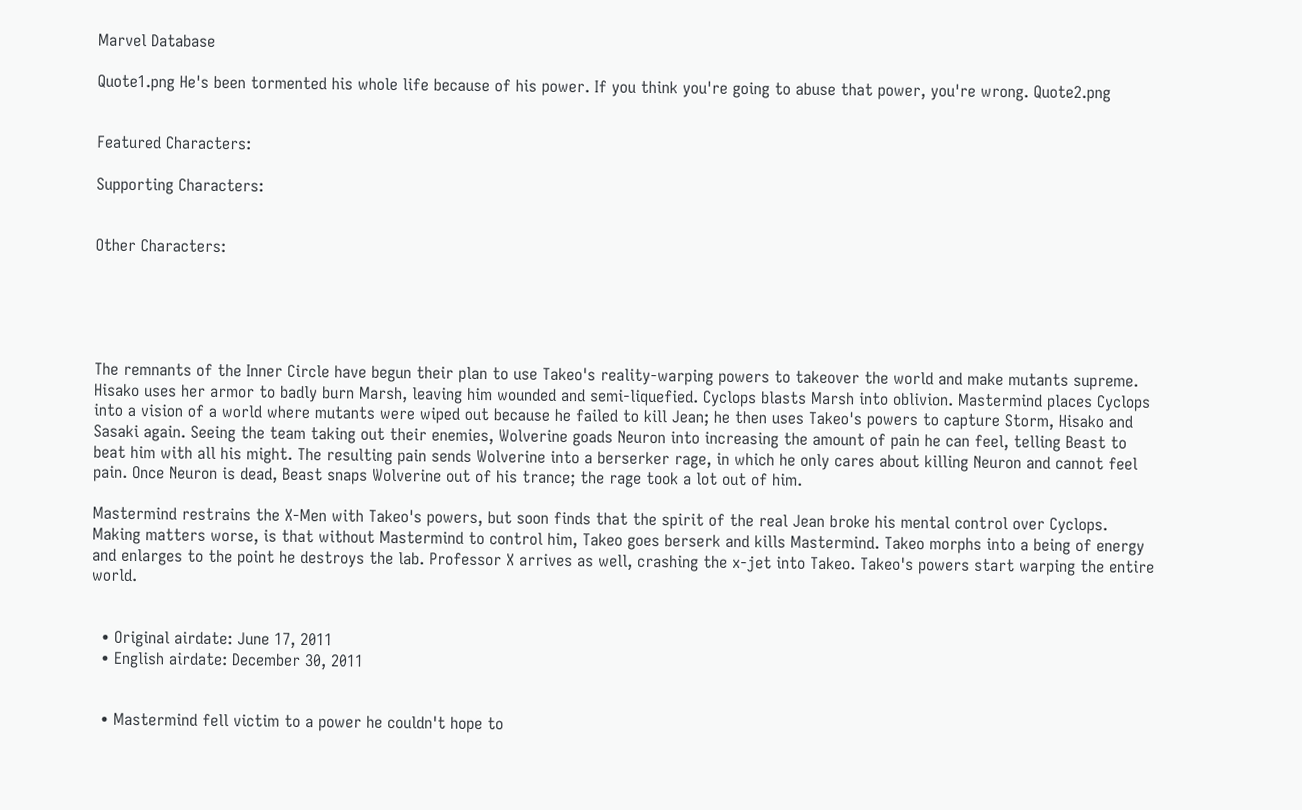Marvel Database

Quote1.png He's been tormented his whole life because of his power. If you think you're going to abuse that power, you're wrong. Quote2.png


Featured Characters:

Supporting Characters:


Other Characters:





The remnants of the Inner Circle have begun their plan to use Takeo's reality-warping powers to takeover the world and make mutants supreme. Hisako uses her armor to badly burn Marsh, leaving him wounded and semi-liquefied. Cyclops blasts Marsh into oblivion. Mastermind places Cyclops into a vision of a world where mutants were wiped out because he failed to kill Jean; he then uses Takeo's powers to capture Storm, Hisako and Sasaki again. Seeing the team taking out their enemies, Wolverine goads Neuron into increasing the amount of pain he can feel, telling Beast to beat him with all his might. The resulting pain sends Wolverine into a berserker rage, in which he only cares about killing Neuron and cannot feel pain. Once Neuron is dead, Beast snaps Wolverine out of his trance; the rage took a lot out of him.

Mastermind restrains the X-Men with Takeo's powers, but soon finds that the spirit of the real Jean broke his mental control over Cyclops. Making matters worse, is that without Mastermind to control him, Takeo goes berserk and kills Mastermind. Takeo morphs into a being of energy and enlarges to the point he destroys the lab. Professor X arrives as well, crashing the x-jet into Takeo. Takeo's powers start warping the entire world.


  • Original airdate: June 17, 2011
  • English airdate: December 30, 2011


  • Mastermind fell victim to a power he couldn't hope to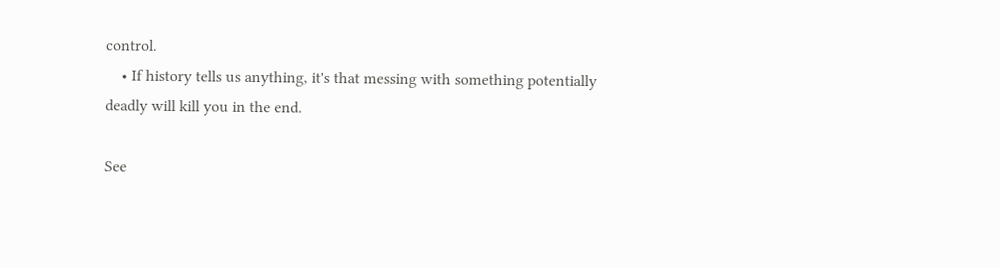control.
    • If history tells us anything, it's that messing with something potentially deadly will kill you in the end.

See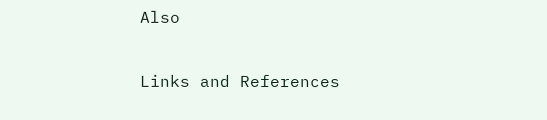Also

Links and References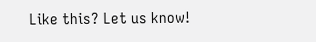Like this? Let us know!